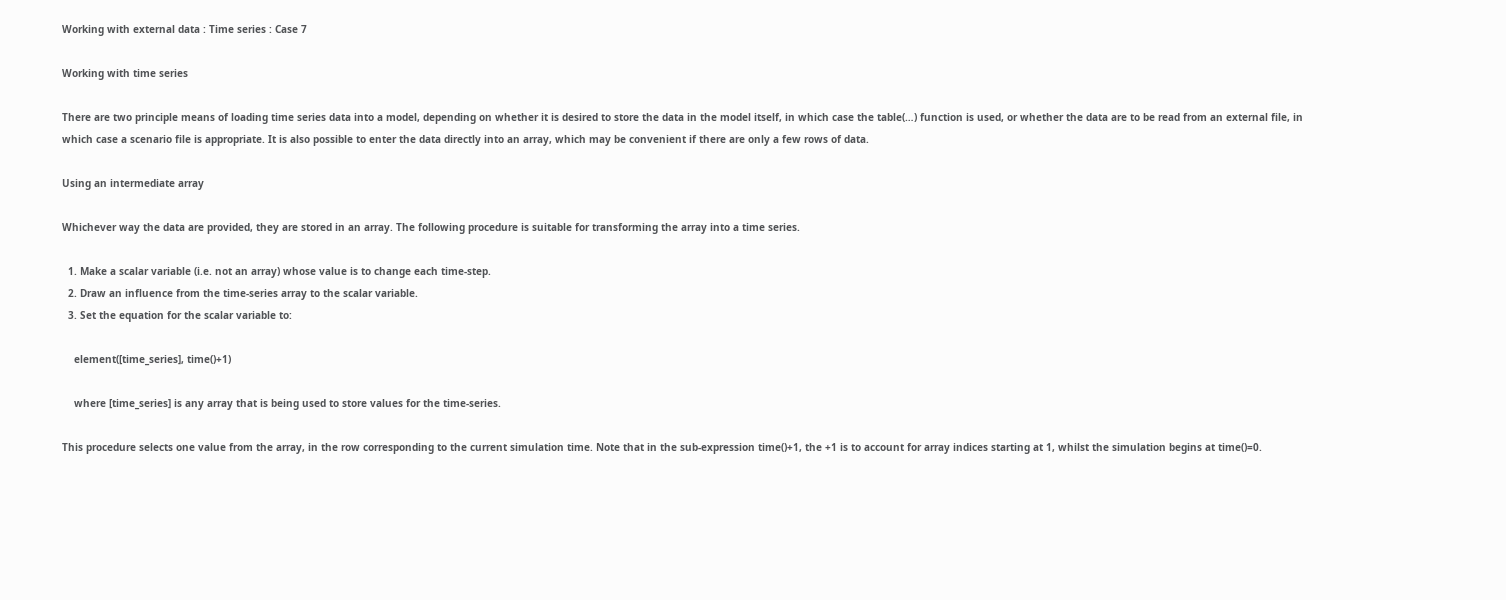Working with external data : Time series : Case 7

Working with time series

There are two principle means of loading time series data into a model, depending on whether it is desired to store the data in the model itself, in which case the table(…) function is used, or whether the data are to be read from an external file, in which case a scenario file is appropriate. It is also possible to enter the data directly into an array, which may be convenient if there are only a few rows of data.

Using an intermediate array

Whichever way the data are provided, they are stored in an array. The following procedure is suitable for transforming the array into a time series.

  1. Make a scalar variable (i.e. not an array) whose value is to change each time-step.
  2. Draw an influence from the time-series array to the scalar variable.
  3. Set the equation for the scalar variable to:

    element([time_series], time()+1)

    where [time_series] is any array that is being used to store values for the time-series.

This procedure selects one value from the array, in the row corresponding to the current simulation time. Note that in the sub-expression time()+1, the +1 is to account for array indices starting at 1, whilst the simulation begins at time()=0.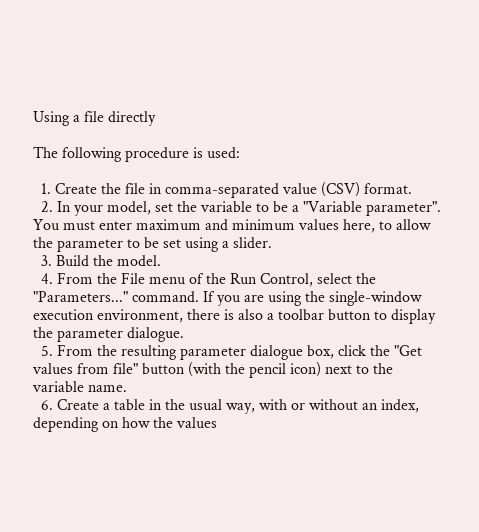Using a file directly

The following procedure is used:

  1. Create the file in comma-separated value (CSV) format.
  2. In your model, set the variable to be a "Variable parameter". You must enter maximum and minimum values here, to allow the parameter to be set using a slider.
  3. Build the model.
  4. From the File menu of the Run Control, select the "Parameters..." command. If you are using the single-window execution environment, there is also a toolbar button to display the parameter dialogue.
  5. From the resulting parameter dialogue box, click the "Get values from file" button (with the pencil icon) next to the variable name.
  6. Create a table in the usual way, with or without an index, depending on how the values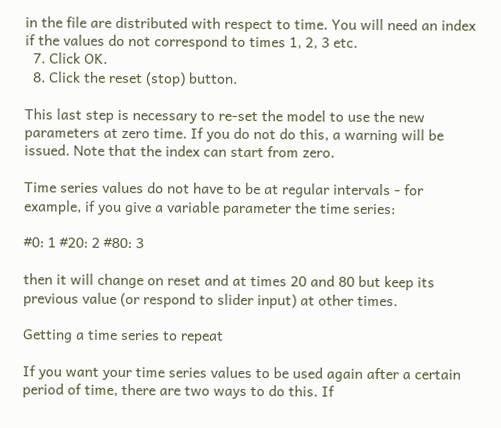in the file are distributed with respect to time. You will need an index if the values do not correspond to times 1, 2, 3 etc.
  7. Click OK.
  8. Click the reset (stop) button.

This last step is necessary to re-set the model to use the new parameters at zero time. If you do not do this, a warning will be issued. Note that the index can start from zero.

Time series values do not have to be at regular intervals - for example, if you give a variable parameter the time series:

#0: 1 #20: 2 #80: 3

then it will change on reset and at times 20 and 80 but keep its previous value (or respond to slider input) at other times.

Getting a time series to repeat

If you want your time series values to be used again after a certain period of time, there are two ways to do this. If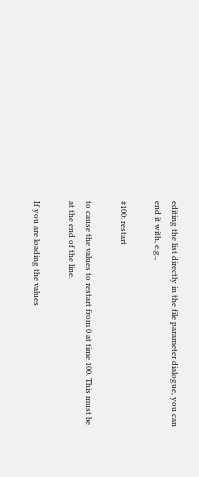editing the list directly in the file parameter dialogue, you can end it with, e.g.,

#100: restart

to cause the values to restart from 0 at time 100. This must be at the end of the line.

If you are loading the values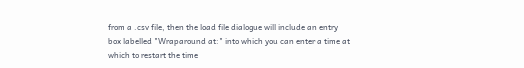from a .csv file, then the load file dialogue will include an entry box labelled "Wraparound at:" into which you can enter a time at which to restart the time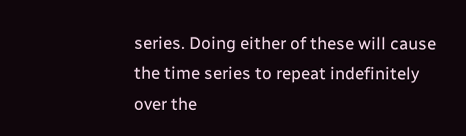series. Doing either of these will cause the time series to repeat indefinitely over the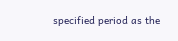specified period as the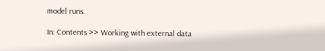model runs.

In: Contents >> Working with external data